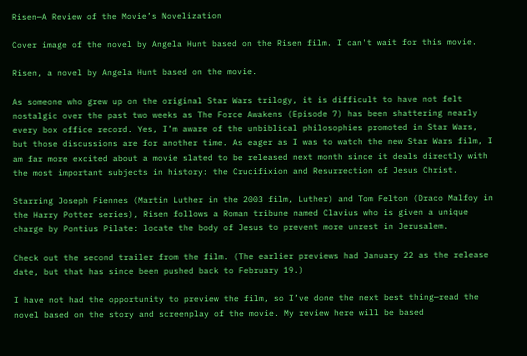Risen—A Review of the Movie’s Novelization

Cover image of the novel by Angela Hunt based on the Risen film. I can't wait for this movie.

Risen, a novel by Angela Hunt based on the movie.

As someone who grew up on the original Star Wars trilogy, it is difficult to have not felt nostalgic over the past two weeks as The Force Awakens (Episode 7) has been shattering nearly every box office record. Yes, I’m aware of the unbiblical philosophies promoted in Star Wars, but those discussions are for another time. As eager as I was to watch the new Star Wars film, I am far more excited about a movie slated to be released next month since it deals directly with the most important subjects in history: the Crucifixion and Resurrection of Jesus Christ.

Starring Joseph Fiennes (Martin Luther in the 2003 film, Luther) and Tom Felton (Draco Malfoy in the Harry Potter series), Risen follows a Roman tribune named Clavius who is given a unique charge by Pontius Pilate: locate the body of Jesus to prevent more unrest in Jerusalem.

Check out the second trailer from the film. (The earlier previews had January 22 as the release date, but that has since been pushed back to February 19.)

I have not had the opportunity to preview the film, so I’ve done the next best thing—read the novel based on the story and screenplay of the movie. My review here will be based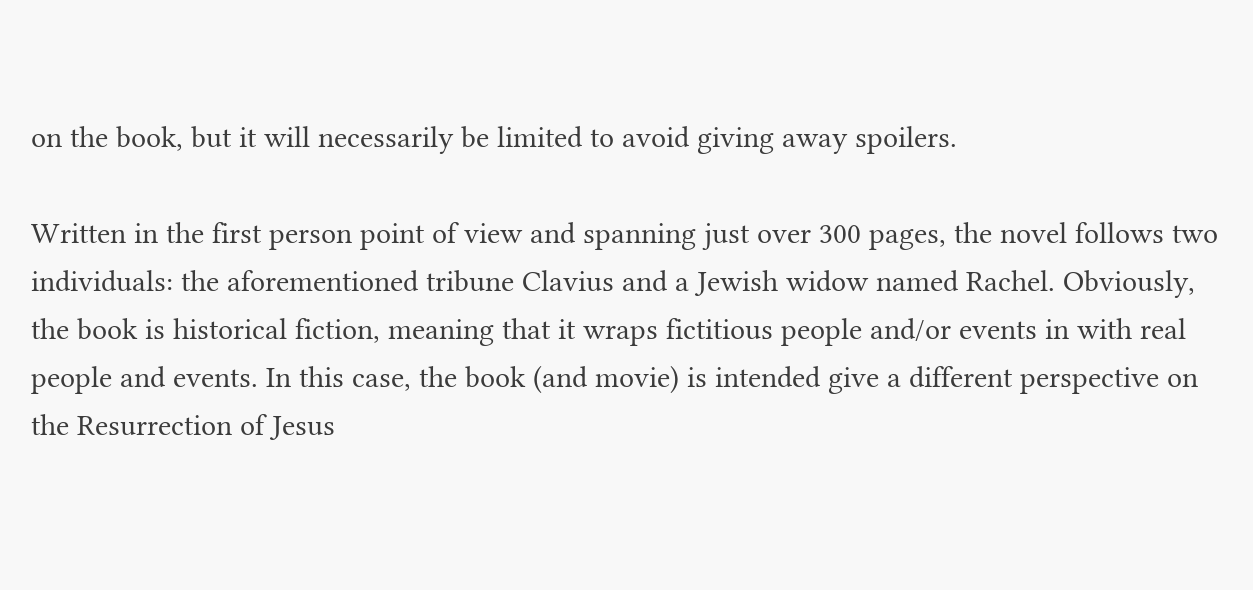on the book, but it will necessarily be limited to avoid giving away spoilers.

Written in the first person point of view and spanning just over 300 pages, the novel follows two individuals: the aforementioned tribune Clavius and a Jewish widow named Rachel. Obviously, the book is historical fiction, meaning that it wraps fictitious people and/or events in with real people and events. In this case, the book (and movie) is intended give a different perspective on the Resurrection of Jesus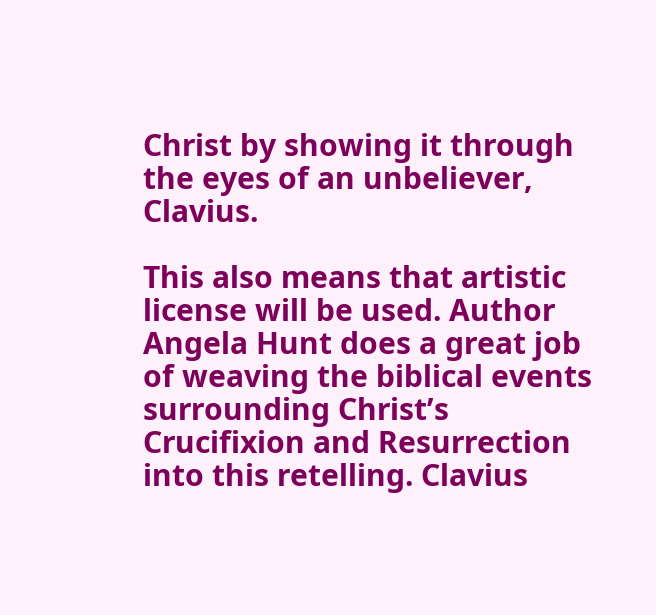Christ by showing it through the eyes of an unbeliever, Clavius.

This also means that artistic license will be used. Author Angela Hunt does a great job of weaving the biblical events surrounding Christ’s Crucifixion and Resurrection into this retelling. Clavius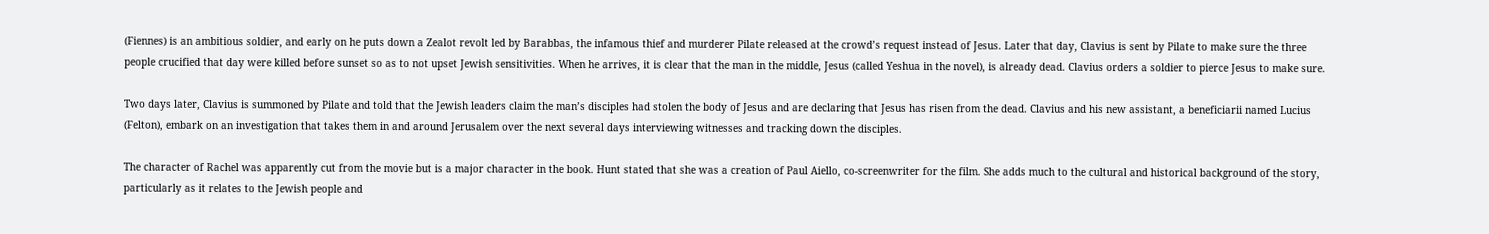(Fiennes) is an ambitious soldier, and early on he puts down a Zealot revolt led by Barabbas, the infamous thief and murderer Pilate released at the crowd’s request instead of Jesus. Later that day, Clavius is sent by Pilate to make sure the three people crucified that day were killed before sunset so as to not upset Jewish sensitivities. When he arrives, it is clear that the man in the middle, Jesus (called Yeshua in the novel), is already dead. Clavius orders a soldier to pierce Jesus to make sure.

Two days later, Clavius is summoned by Pilate and told that the Jewish leaders claim the man’s disciples had stolen the body of Jesus and are declaring that Jesus has risen from the dead. Clavius and his new assistant, a beneficiarii named Lucius (Felton), embark on an investigation that takes them in and around Jerusalem over the next several days interviewing witnesses and tracking down the disciples.

The character of Rachel was apparently cut from the movie but is a major character in the book. Hunt stated that she was a creation of Paul Aiello, co-screenwriter for the film. She adds much to the cultural and historical background of the story, particularly as it relates to the Jewish people and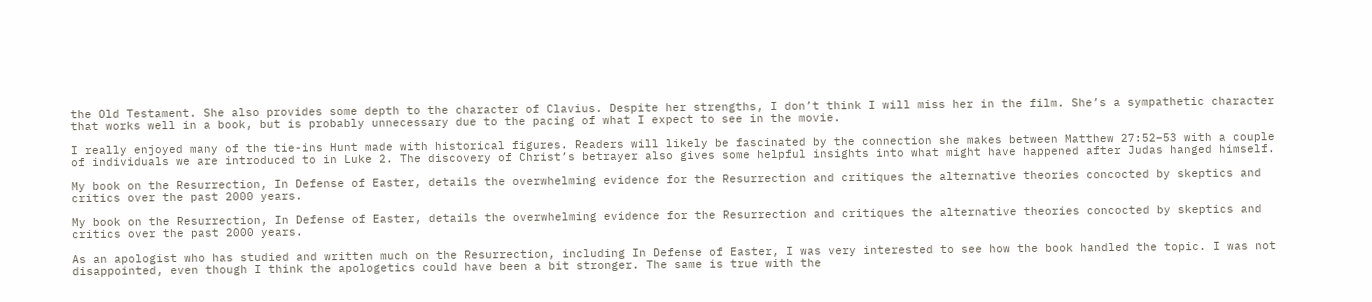the Old Testament. She also provides some depth to the character of Clavius. Despite her strengths, I don’t think I will miss her in the film. She’s a sympathetic character that works well in a book, but is probably unnecessary due to the pacing of what I expect to see in the movie.

I really enjoyed many of the tie-ins Hunt made with historical figures. Readers will likely be fascinated by the connection she makes between Matthew 27:52–53 with a couple of individuals we are introduced to in Luke 2. The discovery of Christ’s betrayer also gives some helpful insights into what might have happened after Judas hanged himself.

My book on the Resurrection, In Defense of Easter, details the overwhelming evidence for the Resurrection and critiques the alternative theories concocted by skeptics and critics over the past 2000 years.

My book on the Resurrection, In Defense of Easter, details the overwhelming evidence for the Resurrection and critiques the alternative theories concocted by skeptics and critics over the past 2000 years.

As an apologist who has studied and written much on the Resurrection, including In Defense of Easter, I was very interested to see how the book handled the topic. I was not disappointed, even though I think the apologetics could have been a bit stronger. The same is true with the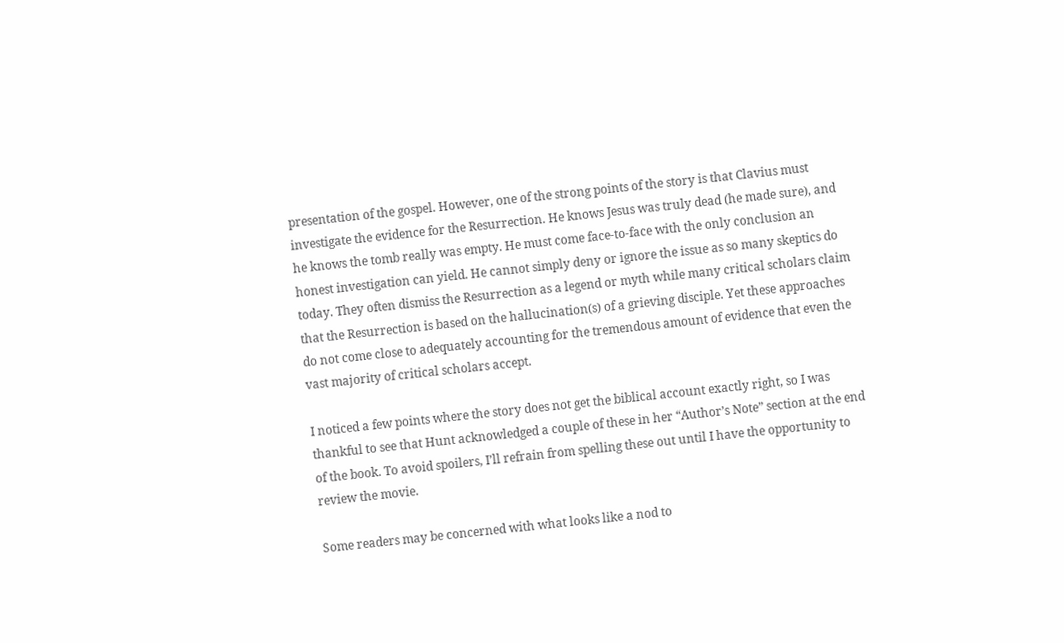presentation of the gospel. However, one of the strong points of the story is that Clavius must investigate the evidence for the Resurrection. He knows Jesus was truly dead (he made sure), and he knows the tomb really was empty. He must come face-to-face with the only conclusion an honest investigation can yield. He cannot simply deny or ignore the issue as so many skeptics do today. They often dismiss the Resurrection as a legend or myth while many critical scholars claim that the Resurrection is based on the hallucination(s) of a grieving disciple. Yet these approaches do not come close to adequately accounting for the tremendous amount of evidence that even the vast majority of critical scholars accept.

I noticed a few points where the story does not get the biblical account exactly right, so I was thankful to see that Hunt acknowledged a couple of these in her “Author’s Note” section at the end of the book. To avoid spoilers, I’ll refrain from spelling these out until I have the opportunity to review the movie.

Some readers may be concerned with what looks like a nod to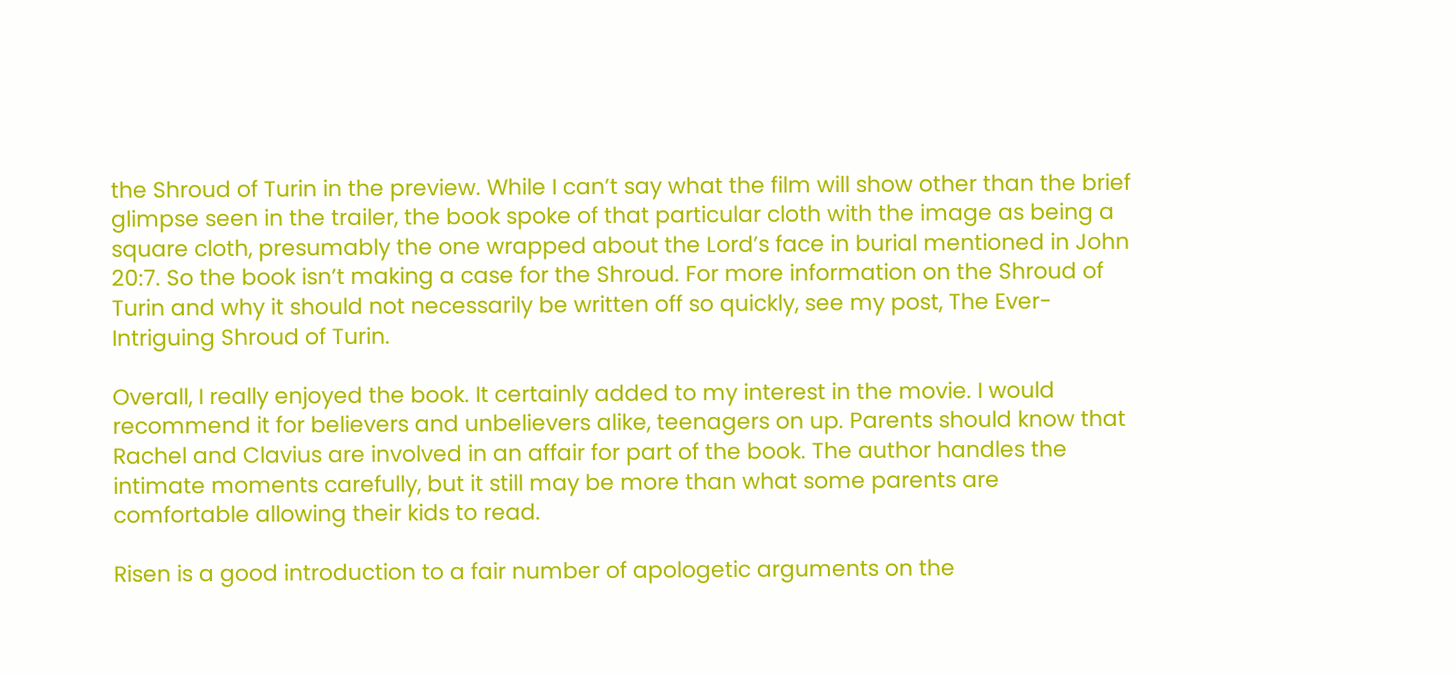the Shroud of Turin in the preview. While I can’t say what the film will show other than the brief glimpse seen in the trailer, the book spoke of that particular cloth with the image as being a square cloth, presumably the one wrapped about the Lord’s face in burial mentioned in John 20:7. So the book isn’t making a case for the Shroud. For more information on the Shroud of Turin and why it should not necessarily be written off so quickly, see my post, The Ever-Intriguing Shroud of Turin.

Overall, I really enjoyed the book. It certainly added to my interest in the movie. I would recommend it for believers and unbelievers alike, teenagers on up. Parents should know that Rachel and Clavius are involved in an affair for part of the book. The author handles the intimate moments carefully, but it still may be more than what some parents are comfortable allowing their kids to read.

Risen is a good introduction to a fair number of apologetic arguments on the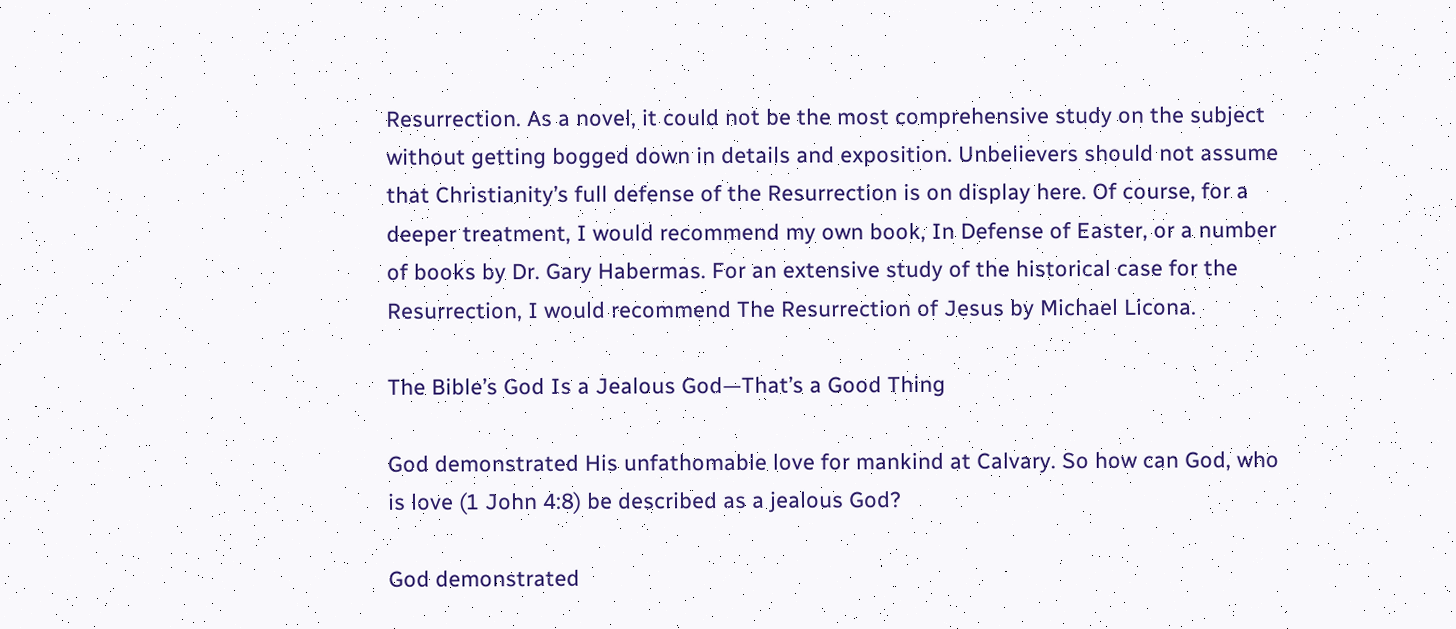Resurrection. As a novel, it could not be the most comprehensive study on the subject without getting bogged down in details and exposition. Unbelievers should not assume that Christianity’s full defense of the Resurrection is on display here. Of course, for a deeper treatment, I would recommend my own book, In Defense of Easter, or a number of books by Dr. Gary Habermas. For an extensive study of the historical case for the Resurrection, I would recommend The Resurrection of Jesus by Michael Licona.

The Bible’s God Is a Jealous God—That’s a Good Thing

God demonstrated His unfathomable love for mankind at Calvary. So how can God, who is love (1 John 4:8) be described as a jealous God?

God demonstrated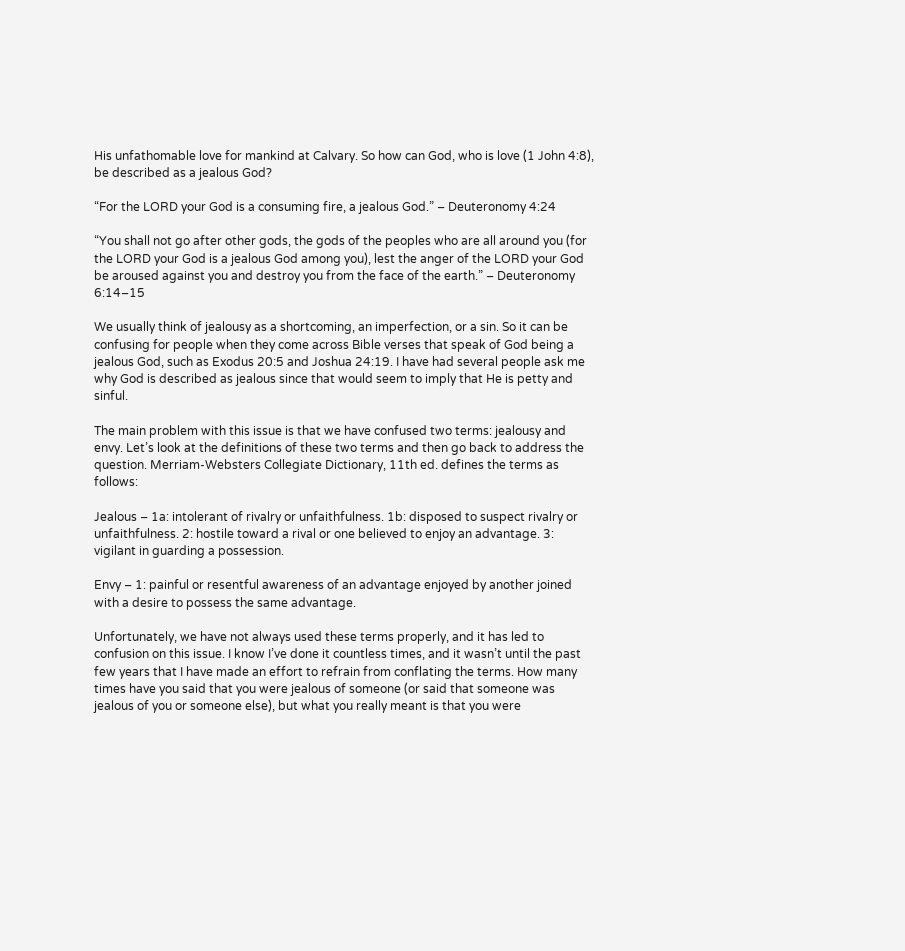His unfathomable love for mankind at Calvary. So how can God, who is love (1 John 4:8), be described as a jealous God?

“For the LORD your God is a consuming fire, a jealous God.” – Deuteronomy 4:24

“You shall not go after other gods, the gods of the peoples who are all around you (for the LORD your God is a jealous God among you), lest the anger of the LORD your God be aroused against you and destroy you from the face of the earth.” – Deuteronomy 6:14–15

We usually think of jealousy as a shortcoming, an imperfection, or a sin. So it can be confusing for people when they come across Bible verses that speak of God being a jealous God, such as Exodus 20:5 and Joshua 24:19. I have had several people ask me why God is described as jealous since that would seem to imply that He is petty and sinful.

The main problem with this issue is that we have confused two terms: jealousy and envy. Let’s look at the definitions of these two terms and then go back to address the question. Merriam-Websters Collegiate Dictionary, 11th ed. defines the terms as follows:

Jealous – 1a: intolerant of rivalry or unfaithfulness. 1b: disposed to suspect rivalry or unfaithfulness. 2: hostile toward a rival or one believed to enjoy an advantage. 3: vigilant in guarding a possession.

Envy – 1: painful or resentful awareness of an advantage enjoyed by another joined with a desire to possess the same advantage.

Unfortunately, we have not always used these terms properly, and it has led to confusion on this issue. I know I’ve done it countless times, and it wasn’t until the past few years that I have made an effort to refrain from conflating the terms. How many times have you said that you were jealous of someone (or said that someone was jealous of you or someone else), but what you really meant is that you were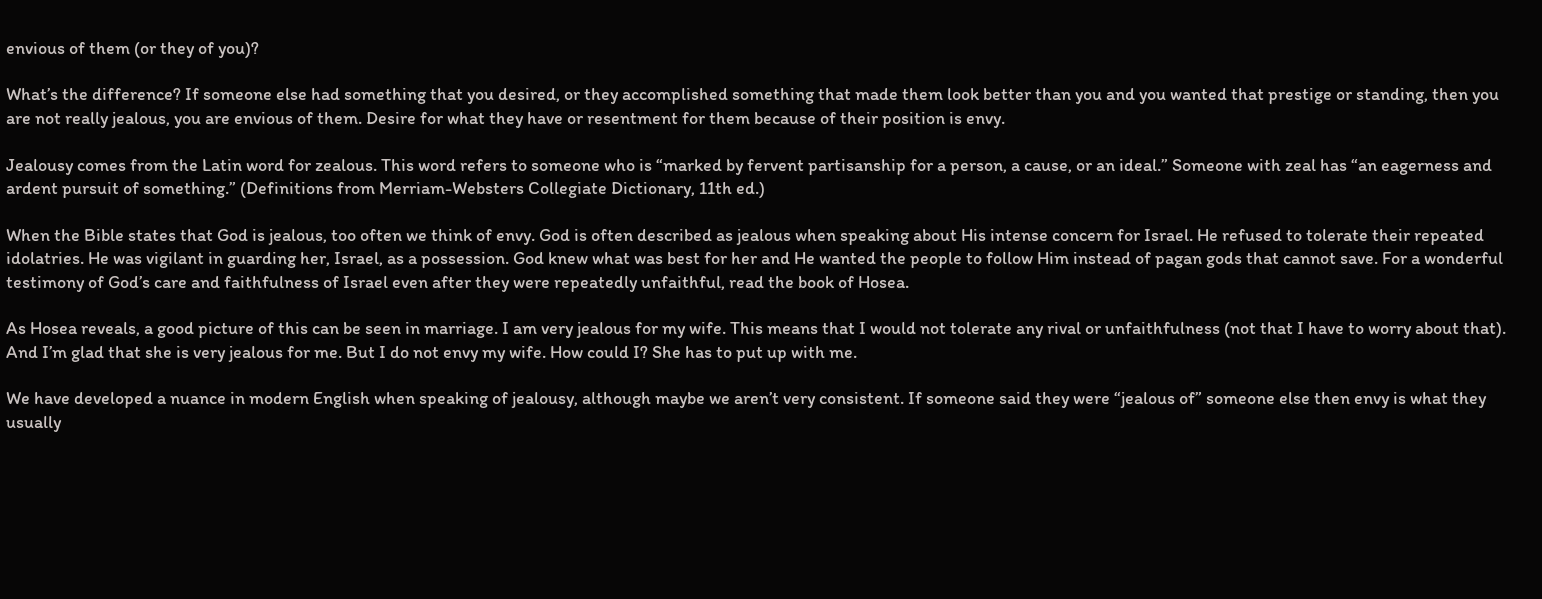envious of them (or they of you)?

What’s the difference? If someone else had something that you desired, or they accomplished something that made them look better than you and you wanted that prestige or standing, then you are not really jealous, you are envious of them. Desire for what they have or resentment for them because of their position is envy.

Jealousy comes from the Latin word for zealous. This word refers to someone who is “marked by fervent partisanship for a person, a cause, or an ideal.” Someone with zeal has “an eagerness and ardent pursuit of something.” (Definitions from Merriam-Websters Collegiate Dictionary, 11th ed.)

When the Bible states that God is jealous, too often we think of envy. God is often described as jealous when speaking about His intense concern for Israel. He refused to tolerate their repeated idolatries. He was vigilant in guarding her, Israel, as a possession. God knew what was best for her and He wanted the people to follow Him instead of pagan gods that cannot save. For a wonderful testimony of God’s care and faithfulness of Israel even after they were repeatedly unfaithful, read the book of Hosea.

As Hosea reveals, a good picture of this can be seen in marriage. I am very jealous for my wife. This means that I would not tolerate any rival or unfaithfulness (not that I have to worry about that). And I’m glad that she is very jealous for me. But I do not envy my wife. How could I? She has to put up with me.

We have developed a nuance in modern English when speaking of jealousy, although maybe we aren’t very consistent. If someone said they were “jealous of” someone else then envy is what they usually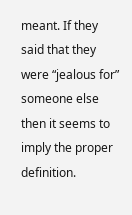meant. If they said that they were “jealous for” someone else then it seems to imply the proper definition.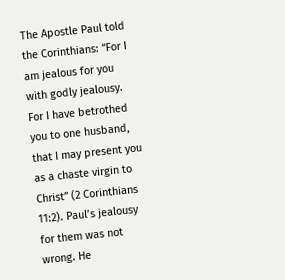The Apostle Paul told the Corinthians: “For I am jealous for you with godly jealousy. For I have betrothed you to one husband, that I may present you as a chaste virgin to Christ” (2 Corinthians 11:2). Paul’s jealousy for them was not wrong. He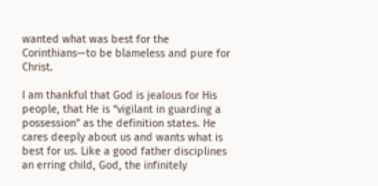wanted what was best for the Corinthians—to be blameless and pure for Christ.

I am thankful that God is jealous for His people, that He is “vigilant in guarding a possession” as the definition states. He cares deeply about us and wants what is best for us. Like a good father disciplines an erring child, God, the infinitely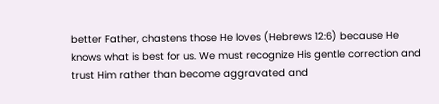better Father, chastens those He loves (Hebrews 12:6) because He knows what is best for us. We must recognize His gentle correction and trust Him rather than become aggravated and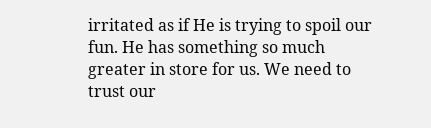irritated as if He is trying to spoil our fun. He has something so much greater in store for us. We need to trust our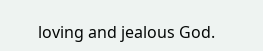loving and jealous God.